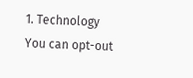1. Technology
You can opt-out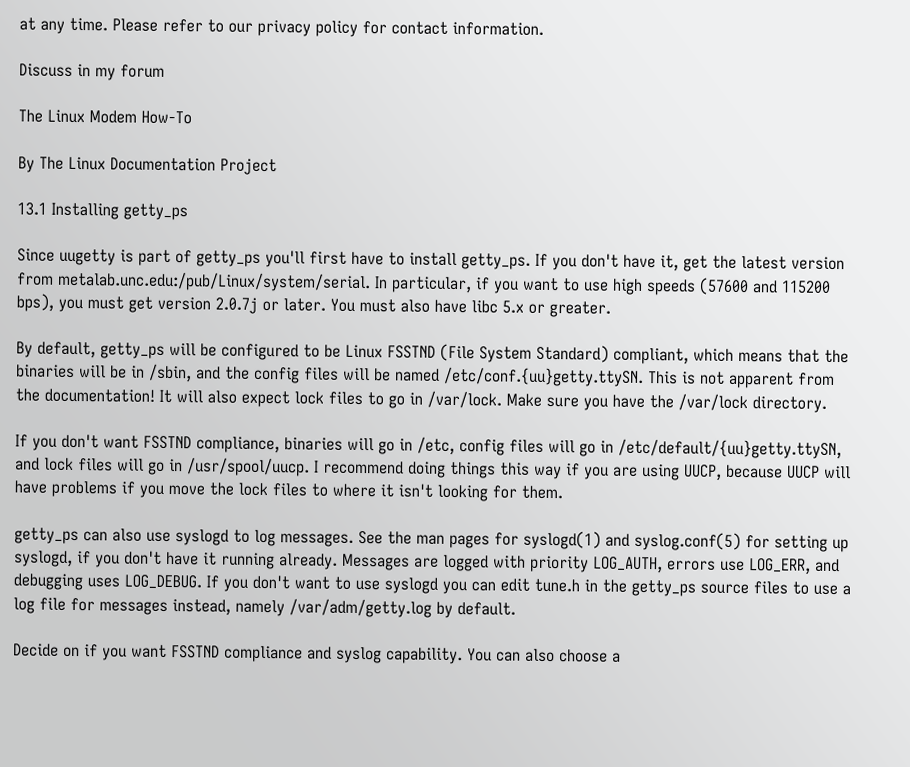at any time. Please refer to our privacy policy for contact information.

Discuss in my forum

The Linux Modem How-To

By The Linux Documentation Project

13.1 Installing getty_ps

Since uugetty is part of getty_ps you'll first have to install getty_ps. If you don't have it, get the latest version from metalab.unc.edu:/pub/Linux/system/serial. In particular, if you want to use high speeds (57600 and 115200 bps), you must get version 2.0.7j or later. You must also have libc 5.x or greater.

By default, getty_ps will be configured to be Linux FSSTND (File System Standard) compliant, which means that the binaries will be in /sbin, and the config files will be named /etc/conf.{uu}getty.ttySN. This is not apparent from the documentation! It will also expect lock files to go in /var/lock. Make sure you have the /var/lock directory.

If you don't want FSSTND compliance, binaries will go in /etc, config files will go in /etc/default/{uu}getty.ttySN, and lock files will go in /usr/spool/uucp. I recommend doing things this way if you are using UUCP, because UUCP will have problems if you move the lock files to where it isn't looking for them.

getty_ps can also use syslogd to log messages. See the man pages for syslogd(1) and syslog.conf(5) for setting up syslogd, if you don't have it running already. Messages are logged with priority LOG_AUTH, errors use LOG_ERR, and debugging uses LOG_DEBUG. If you don't want to use syslogd you can edit tune.h in the getty_ps source files to use a log file for messages instead, namely /var/adm/getty.log by default.

Decide on if you want FSSTND compliance and syslog capability. You can also choose a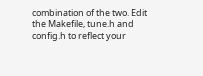combination of the two. Edit the Makefile, tune.h and config.h to reflect your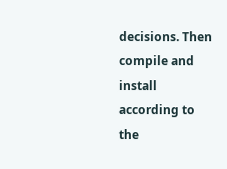decisions. Then compile and install according to the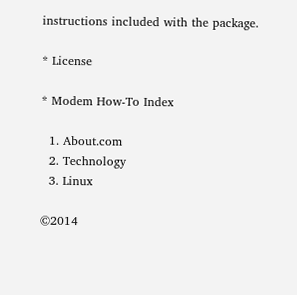instructions included with the package.

* License

* Modem How-To Index

  1. About.com
  2. Technology
  3. Linux

©2014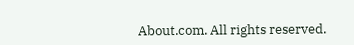About.com. All rights reserved.